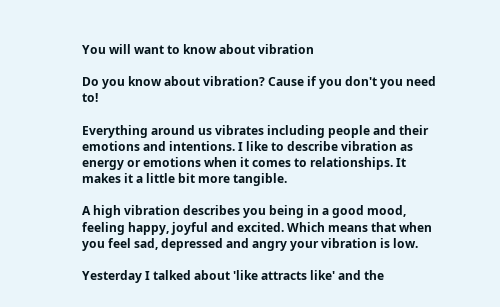You will want to know about vibration

Do you know about vibration? Cause if you don't you need to!

Everything around us vibrates including people and their emotions and intentions. I like to describe vibration as energy or emotions when it comes to relationships. It makes it a little bit more tangible.

A high vibration describes you being in a good mood, feeling happy, joyful and excited. Which means that when you feel sad, depressed and angry your vibration is low.

Yesterday I talked about 'like attracts like' and the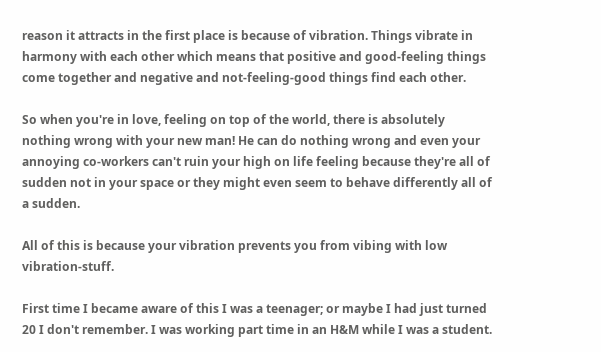reason it attracts in the first place is because of vibration. Things vibrate in harmony with each other which means that positive and good-feeling things come together and negative and not-feeling-good things find each other.

So when you're in love, feeling on top of the world, there is absolutely nothing wrong with your new man! He can do nothing wrong and even your annoying co-workers can't ruin your high on life feeling because they're all of sudden not in your space or they might even seem to behave differently all of a sudden.

All of this is because your vibration prevents you from vibing with low vibration-stuff.

First time I became aware of this I was a teenager; or maybe I had just turned 20 I don't remember. I was working part time in an H&M while I was a student.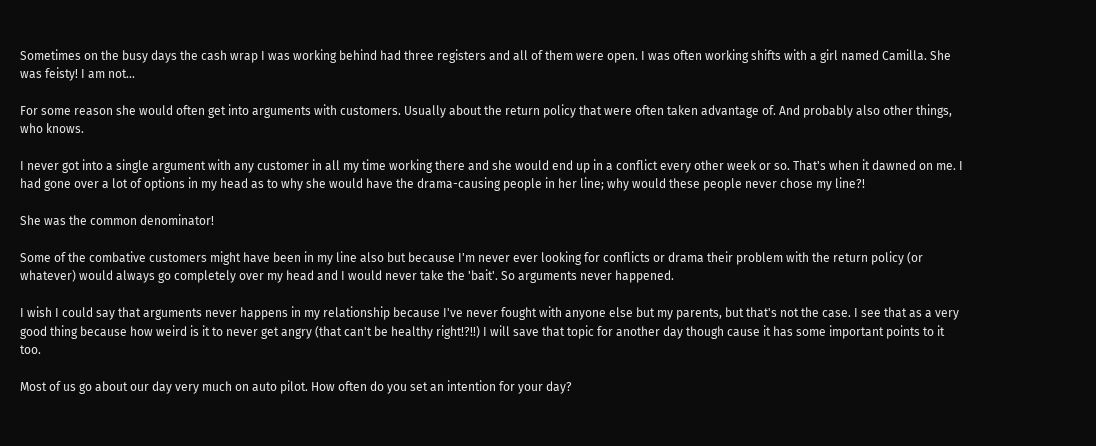Sometimes on the busy days the cash wrap I was working behind had three registers and all of them were open. I was often working shifts with a girl named Camilla. She was feisty! I am not...

For some reason she would often get into arguments with customers. Usually about the return policy that were often taken advantage of. And probably also other things, who knows.

I never got into a single argument with any customer in all my time working there and she would end up in a conflict every other week or so. That's when it dawned on me. I had gone over a lot of options in my head as to why she would have the drama-causing people in her line; why would these people never chose my line?!

She was the common denominator!

Some of the combative customers might have been in my line also but because I'm never ever looking for conflicts or drama their problem with the return policy (or whatever) would always go completely over my head and I would never take the 'bait'. So arguments never happened.

I wish I could say that arguments never happens in my relationship because I've never fought with anyone else but my parents, but that's not the case. I see that as a very good thing because how weird is it to never get angry (that can't be healthy right!?!!) I will save that topic for another day though cause it has some important points to it too.

Most of us go about our day very much on auto pilot. How often do you set an intention for your day?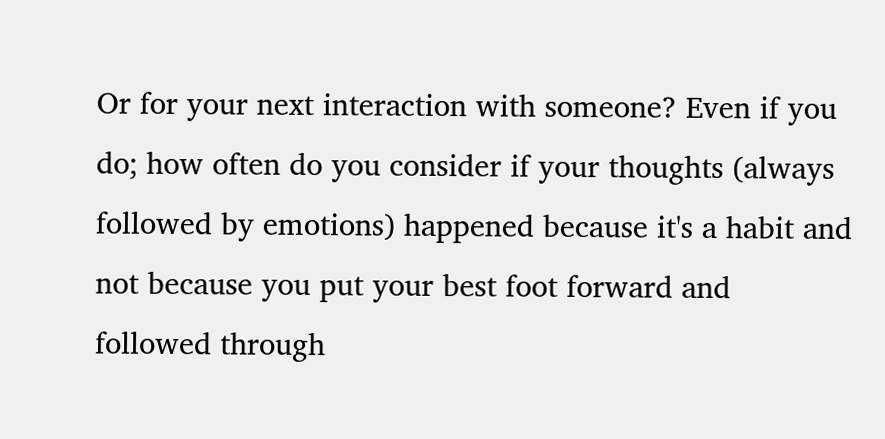Or for your next interaction with someone? Even if you do; how often do you consider if your thoughts (always followed by emotions) happened because it's a habit and not because you put your best foot forward and followed through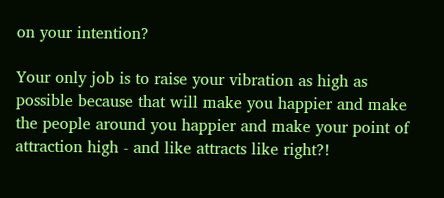on your intention?

Your only job is to raise your vibration as high as possible because that will make you happier and make the people around you happier and make your point of attraction high - and like attracts like right?!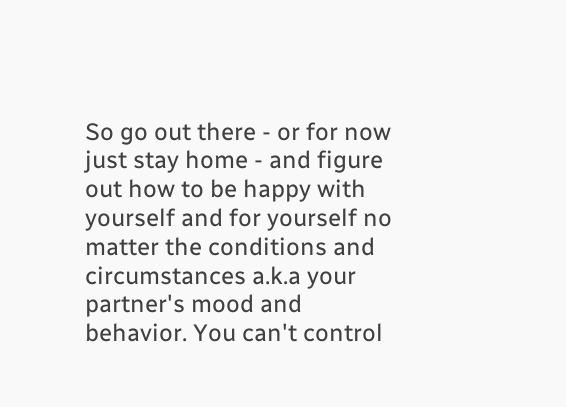So go out there - or for now just stay home - and figure out how to be happy with yourself and for yourself no matter the conditions and circumstances a.k.a your partner's mood and behavior. You can't control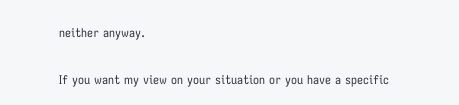neither anyway.

If you want my view on your situation or you have a specific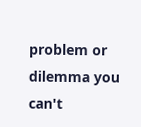problem or dilemma you can't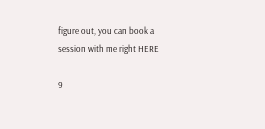figure out, you can book a session with me right HERE

9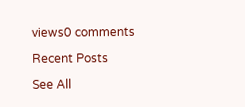views0 comments

Recent Posts

See All